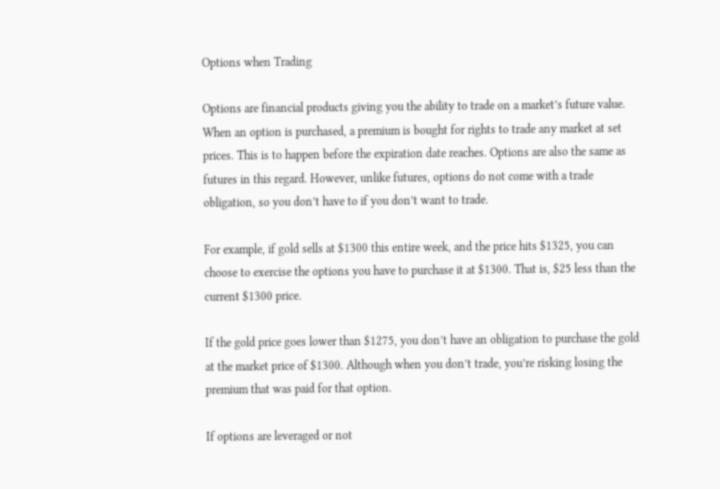Options when Trading

Options are financial products giving you the ability to trade on a market’s future value. When an option is purchased, a premium is bought for rights to trade any market at set prices. This is to happen before the expiration date reaches. Options are also the same as futures in this regard. However, unlike futures, options do not come with a trade obligation, so you don’t have to if you don’t want to trade.

For example, if gold sells at $1300 this entire week, and the price hits $1325, you can choose to exercise the options you have to purchase it at $1300. That is, $25 less than the current $1300 price.

If the gold price goes lower than $1275, you don’t have an obligation to purchase the gold at the market price of $1300. Although when you don’t trade, you’re risking losing the premium that was paid for that option.

If options are leveraged or not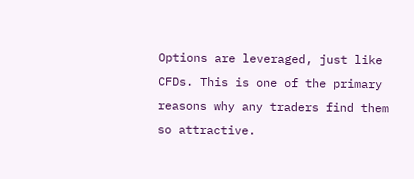Options are leveraged, just like CFDs. This is one of the primary reasons why any traders find them so attractive.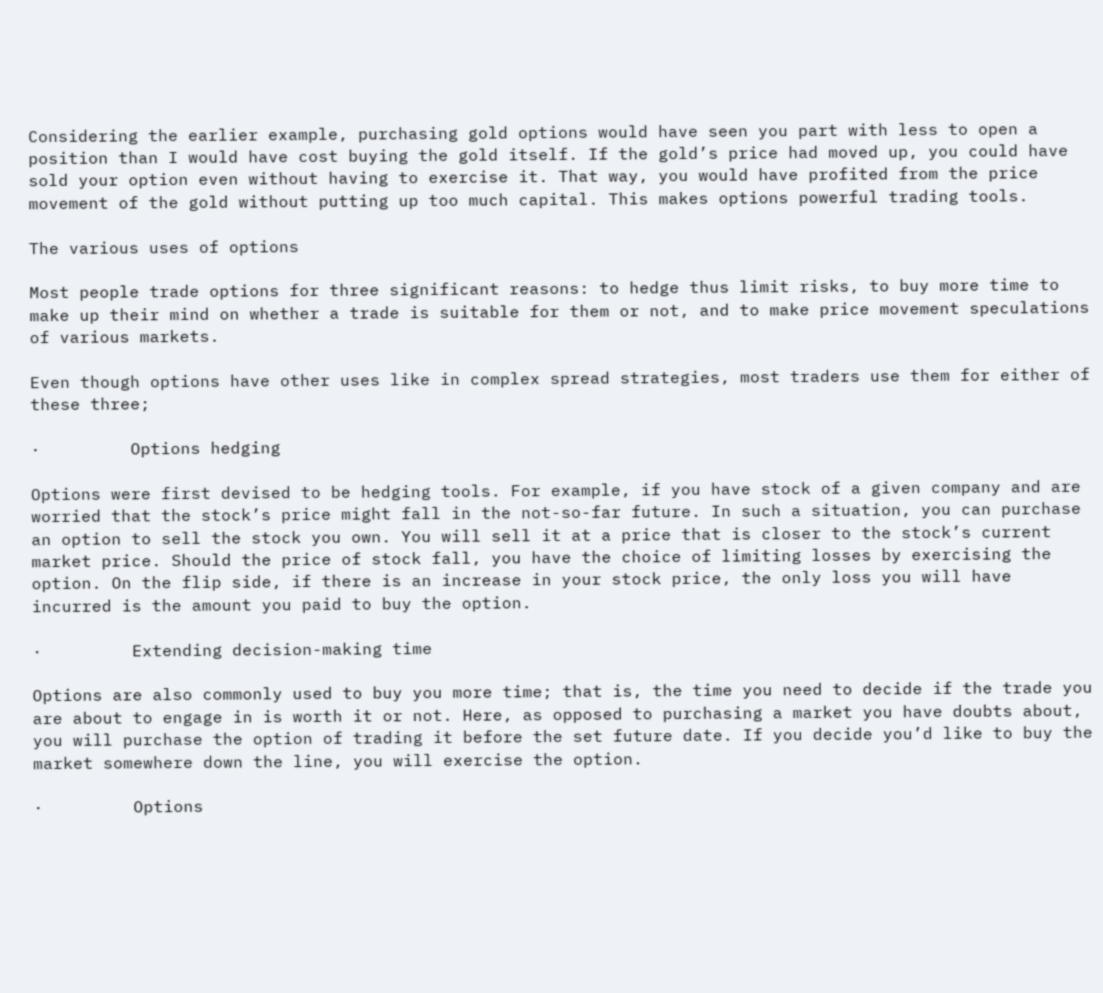Considering the earlier example, purchasing gold options would have seen you part with less to open a position than I would have cost buying the gold itself. If the gold’s price had moved up, you could have sold your option even without having to exercise it. That way, you would have profited from the price movement of the gold without putting up too much capital. This makes options powerful trading tools.

The various uses of options

Most people trade options for three significant reasons: to hedge thus limit risks, to buy more time to make up their mind on whether a trade is suitable for them or not, and to make price movement speculations of various markets.

Even though options have other uses like in complex spread strategies, most traders use them for either of these three;

·         Options hedging

Options were first devised to be hedging tools. For example, if you have stock of a given company and are worried that the stock’s price might fall in the not-so-far future. In such a situation, you can purchase an option to sell the stock you own. You will sell it at a price that is closer to the stock’s current market price. Should the price of stock fall, you have the choice of limiting losses by exercising the option. On the flip side, if there is an increase in your stock price, the only loss you will have incurred is the amount you paid to buy the option.

·         Extending decision-making time

Options are also commonly used to buy you more time; that is, the time you need to decide if the trade you are about to engage in is worth it or not. Here, as opposed to purchasing a market you have doubts about, you will purchase the option of trading it before the set future date. If you decide you’d like to buy the market somewhere down the line, you will exercise the option.

·         Options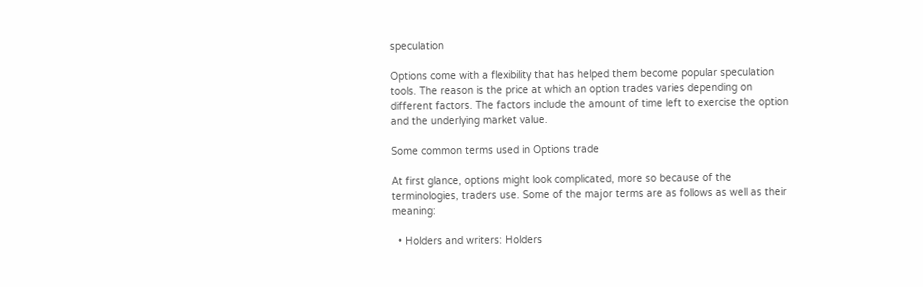speculation

Options come with a flexibility that has helped them become popular speculation tools. The reason is the price at which an option trades varies depending on different factors. The factors include the amount of time left to exercise the option and the underlying market value.

Some common terms used in Options trade

At first glance, options might look complicated, more so because of the terminologies, traders use. Some of the major terms are as follows as well as their meaning:

  • Holders and writers: Holders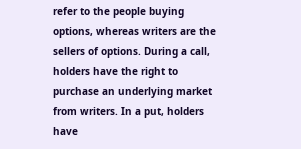refer to the people buying options, whereas writers are the sellers of options. During a call, holders have the right to purchase an underlying market from writers. In a put, holders have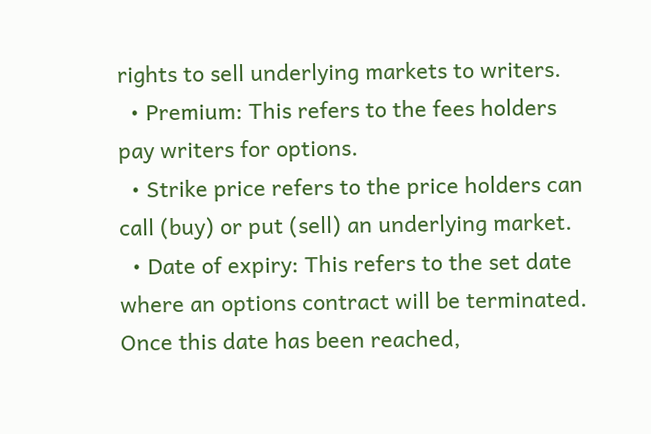rights to sell underlying markets to writers.
  • Premium: This refers to the fees holders pay writers for options.
  • Strike price refers to the price holders can call (buy) or put (sell) an underlying market.
  • Date of expiry: This refers to the set date where an options contract will be terminated. Once this date has been reached,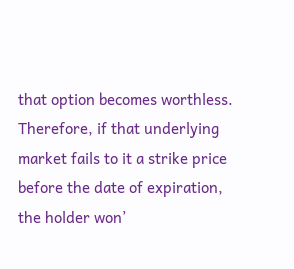that option becomes worthless. Therefore, if that underlying market fails to it a strike price before the date of expiration, the holder won’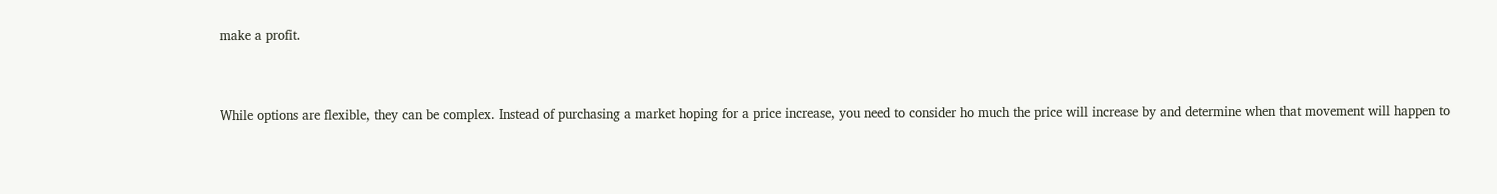make a profit.


While options are flexible, they can be complex. Instead of purchasing a market hoping for a price increase, you need to consider ho much the price will increase by and determine when that movement will happen to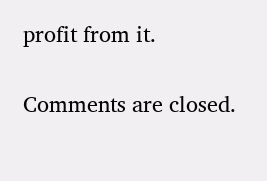profit from it.

Comments are closed.